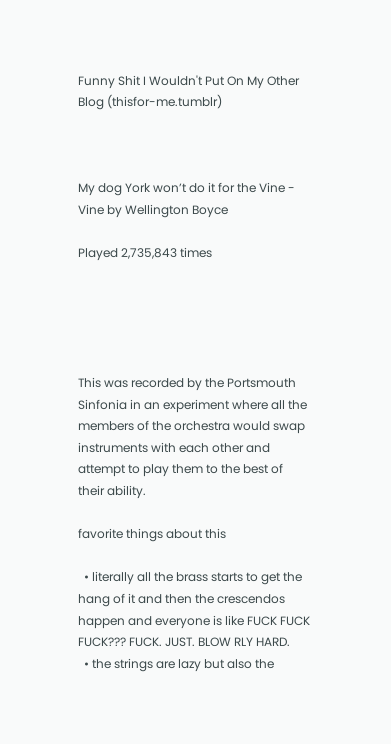Funny Shit I Wouldn't Put On My Other Blog (thisfor-me.tumblr)



My dog York won’t do it for the Vine - Vine by Wellington Boyce

Played 2,735,843 times





This was recorded by the Portsmouth Sinfonia in an experiment where all the members of the orchestra would swap instruments with each other and attempt to play them to the best of their ability.

favorite things about this

  • literally all the brass starts to get the hang of it and then the crescendos happen and everyone is like FUCK FUCK FUCK??? FUCK. JUST. BLOW RLY HARD.
  • the strings are lazy but also the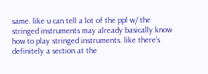same. like u can tell a lot of the ppl w/ the stringed instruments may already basically know how to play stringed instruments. like there’s definitely a section at the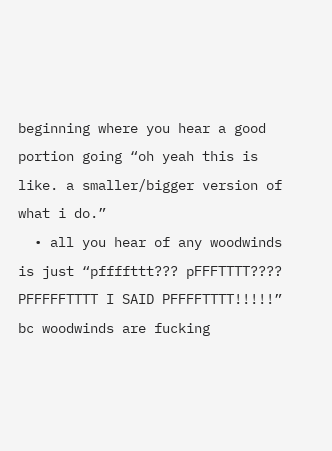beginning where you hear a good portion going “oh yeah this is like. a smaller/bigger version of what i do.”
  • all you hear of any woodwinds is just “pffffttt??? pFFFTTTT???? PFFFFFTTTT I SAID PFFFFTTTT!!!!!” bc woodwinds are fucking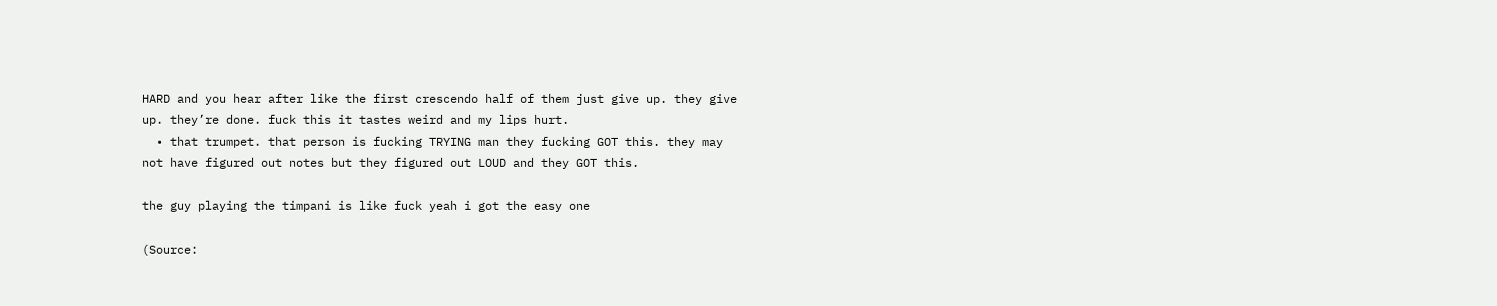HARD and you hear after like the first crescendo half of them just give up. they give up. they’re done. fuck this it tastes weird and my lips hurt.
  • that trumpet. that person is fucking TRYING man they fucking GOT this. they may not have figured out notes but they figured out LOUD and they GOT this.

the guy playing the timpani is like fuck yeah i got the easy one

(Source: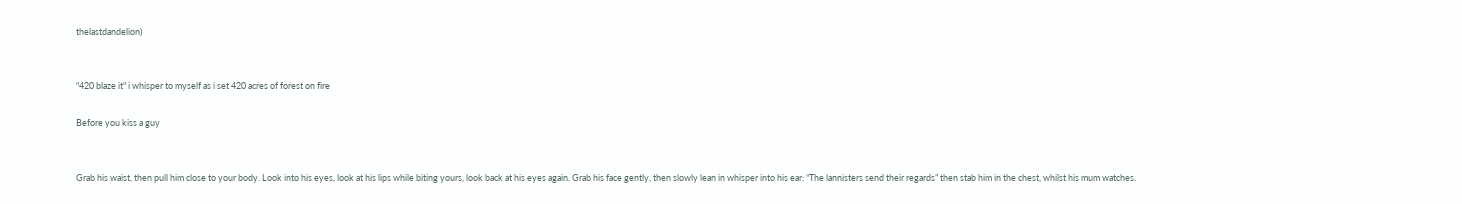thelastdandelion)


"420 blaze it" i whisper to myself as i set 420 acres of forest on fire

Before you kiss a guy


Grab his waist, then pull him close to your body. Look into his eyes, look at his lips while biting yours, look back at his eyes again. Grab his face gently, then slowly lean in whisper into his ear: “The lannisters send their regards” then stab him in the chest, whilst his mum watches.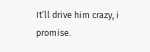It’ll drive him crazy, i promise.